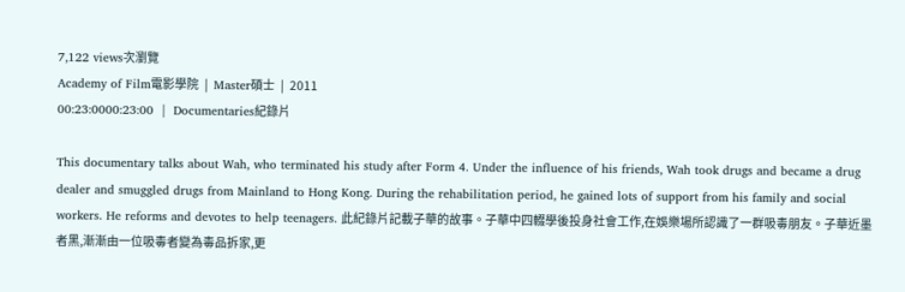7,122 views次瀏覽
Academy of Film電影學院  |  Master碩士  |  2011
00:23:0000:23:00  |  Documentaries紀錄片

This documentary talks about Wah, who terminated his study after Form 4. Under the influence of his friends, Wah took drugs and became a drug dealer and smuggled drugs from Mainland to Hong Kong. During the rehabilitation period, he gained lots of support from his family and social workers. He reforms and devotes to help teenagers. 此紀錄片記載子華的故事。子華中四輟學後投身社會工作,在娛樂場所認識了一群吸毒朋友。子華近墨者黑,漸漸由一位吸毒者變為毒品拆家,更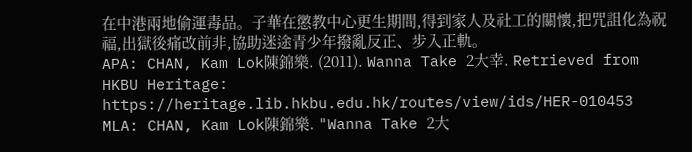在中港兩地偷運毒品。子華在懲教中心更生期間,得到家人及社工的關懷,把咒詛化為祝福,出獄後痛改前非,協助迷途青少年撥亂反正、步入正軌。
APA: CHAN, Kam Lok陳錦樂. (2011). Wanna Take 2大幸. Retrieved from HKBU Heritage: https://heritage.lib.hkbu.edu.hk/routes/view/ids/HER-010453
MLA: CHAN, Kam Lok陳錦樂. "Wanna Take 2大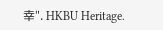幸". HKBU Heritage.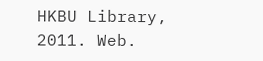HKBU Library, 2011. Web.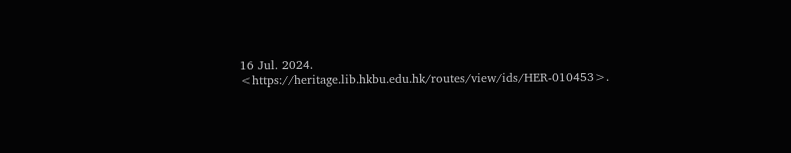16 Jul. 2024. <https://heritage.lib.hkbu.edu.hk/routes/view/ids/HER-010453>.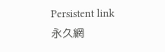Persistent link永久網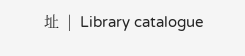址  |  Library catalogue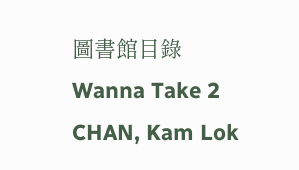圖書館目錄
Wanna Take 2
CHAN, Kam Lok